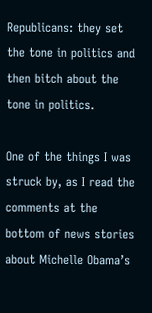Republicans: they set the tone in politics and then bitch about the tone in politics.

One of the things I was struck by, as I read the comments at the bottom of news stories about Michelle Obama’s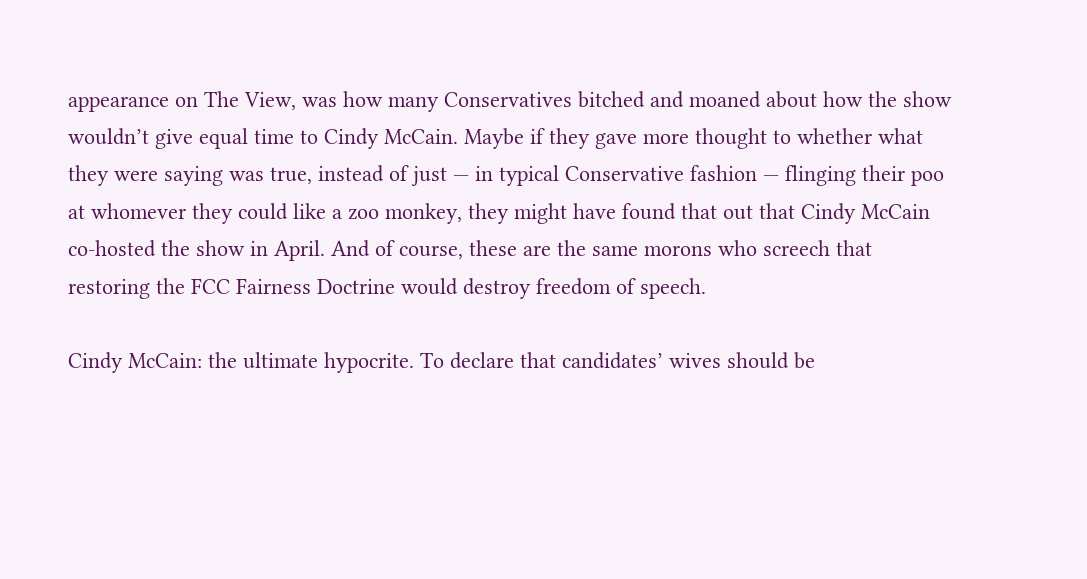appearance on The View, was how many Conservatives bitched and moaned about how the show wouldn’t give equal time to Cindy McCain. Maybe if they gave more thought to whether what they were saying was true, instead of just — in typical Conservative fashion — flinging their poo at whomever they could like a zoo monkey, they might have found that out that Cindy McCain co-hosted the show in April. And of course, these are the same morons who screech that restoring the FCC Fairness Doctrine would destroy freedom of speech.

Cindy McCain: the ultimate hypocrite. To declare that candidates’ wives should be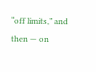“off limits,” and then — on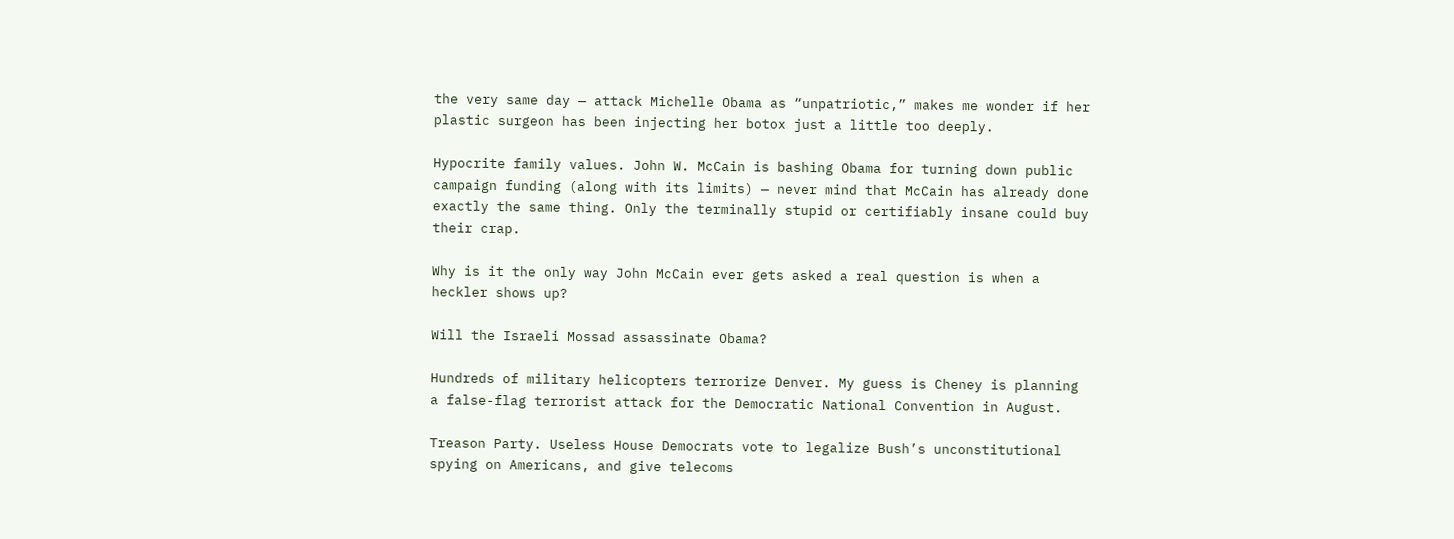the very same day — attack Michelle Obama as “unpatriotic,” makes me wonder if her plastic surgeon has been injecting her botox just a little too deeply.

Hypocrite family values. John W. McCain is bashing Obama for turning down public campaign funding (along with its limits) — never mind that McCain has already done exactly the same thing. Only the terminally stupid or certifiably insane could buy their crap.

Why is it the only way John McCain ever gets asked a real question is when a heckler shows up?

Will the Israeli Mossad assassinate Obama?

Hundreds of military helicopters terrorize Denver. My guess is Cheney is planning a false-flag terrorist attack for the Democratic National Convention in August.

Treason Party. Useless House Democrats vote to legalize Bush’s unconstitutional spying on Americans, and give telecoms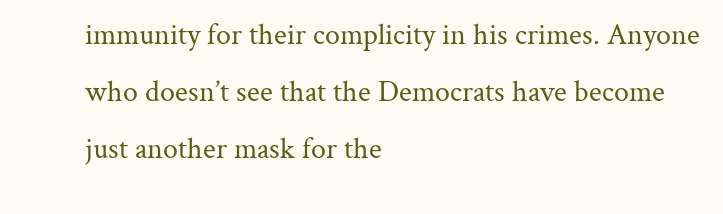immunity for their complicity in his crimes. Anyone who doesn’t see that the Democrats have become just another mask for the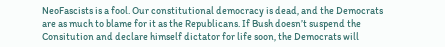NeoFascists is a fool. Our constitutional democracy is dead, and the Democrats are as much to blame for it as the Republicans. If Bush doesn’t suspend the Consitution and declare himself dictator for life soon, the Democrats will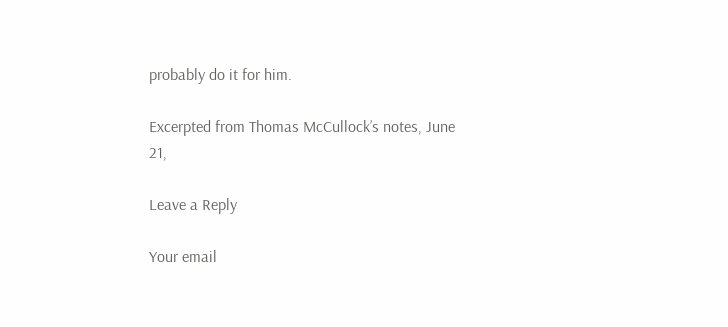probably do it for him.

Excerpted from Thomas McCullock’s notes, June 21,

Leave a Reply

Your email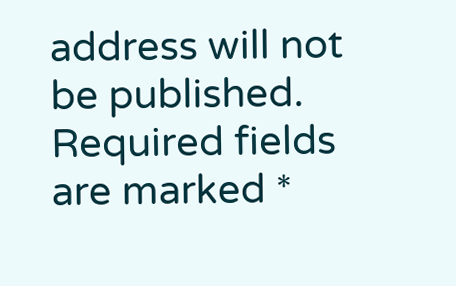address will not be published. Required fields are marked *